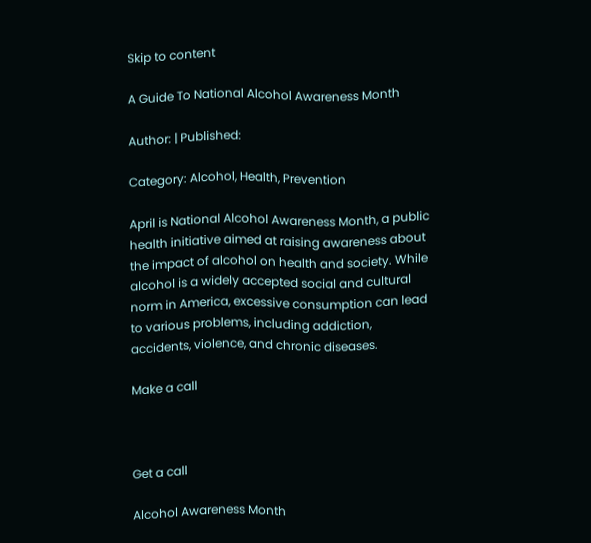Skip to content

A Guide To National Alcohol Awareness Month

Author: | Published:

Category: Alcohol, Health, Prevention

April is National Alcohol Awareness Month, a public health initiative aimed at raising awareness about the impact of alcohol on health and society. While alcohol is a widely accepted social and cultural norm in America, excessive consumption can lead to various problems, including addiction, accidents, violence, and chronic diseases.

Make a call



Get a call

Alcohol Awareness Month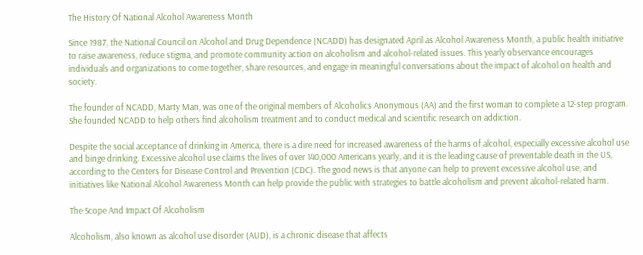The History Of National Alcohol Awareness Month

Since 1987, the National Council on Alcohol and Drug Dependence (NCADD) has designated April as Alcohol Awareness Month, a public health initiative to raise awareness, reduce stigma, and promote community action on alcoholism and alcohol-related issues. This yearly observance encourages individuals and organizations to come together, share resources, and engage in meaningful conversations about the impact of alcohol on health and society.

The founder of NCADD, Marty Man, was one of the original members of Alcoholics Anonymous (AA) and the first woman to complete a 12-step program. She founded NCADD to help others find alcoholism treatment and to conduct medical and scientific research on addiction.

Despite the social acceptance of drinking in America, there is a dire need for increased awareness of the harms of alcohol, especially excessive alcohol use and binge drinking. Excessive alcohol use claims the lives of over 140,000 Americans yearly, and it is the leading cause of preventable death in the US, according to the Centers for Disease Control and Prevention (CDC). The good news is that anyone can help to prevent excessive alcohol use, and initiatives like National Alcohol Awareness Month can help provide the public with strategies to battle alcoholism and prevent alcohol-related harm.

The Scope And Impact Of Alcoholism

Alcoholism, also known as alcohol use disorder (AUD), is a chronic disease that affects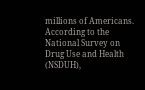millions of Americans. According to the National Survey on Drug Use and Health (NSDUH),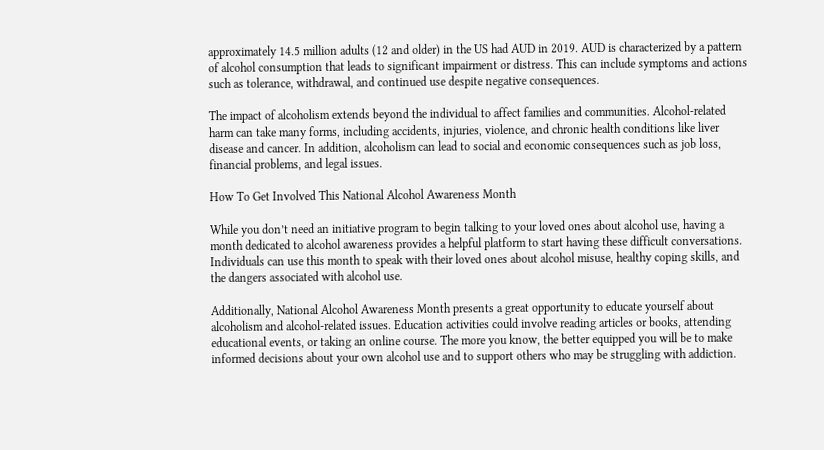approximately 14.5 million adults (12 and older) in the US had AUD in 2019. AUD is characterized by a pattern of alcohol consumption that leads to significant impairment or distress. This can include symptoms and actions such as tolerance, withdrawal, and continued use despite negative consequences.

The impact of alcoholism extends beyond the individual to affect families and communities. Alcohol-related harm can take many forms, including accidents, injuries, violence, and chronic health conditions like liver disease and cancer. In addition, alcoholism can lead to social and economic consequences such as job loss, financial problems, and legal issues.

How To Get Involved This National Alcohol Awareness Month

While you don’t need an initiative program to begin talking to your loved ones about alcohol use, having a month dedicated to alcohol awareness provides a helpful platform to start having these difficult conversations. Individuals can use this month to speak with their loved ones about alcohol misuse, healthy coping skills, and the dangers associated with alcohol use.

Additionally, National Alcohol Awareness Month presents a great opportunity to educate yourself about alcoholism and alcohol-related issues. Education activities could involve reading articles or books, attending educational events, or taking an online course. The more you know, the better equipped you will be to make informed decisions about your own alcohol use and to support others who may be struggling with addiction.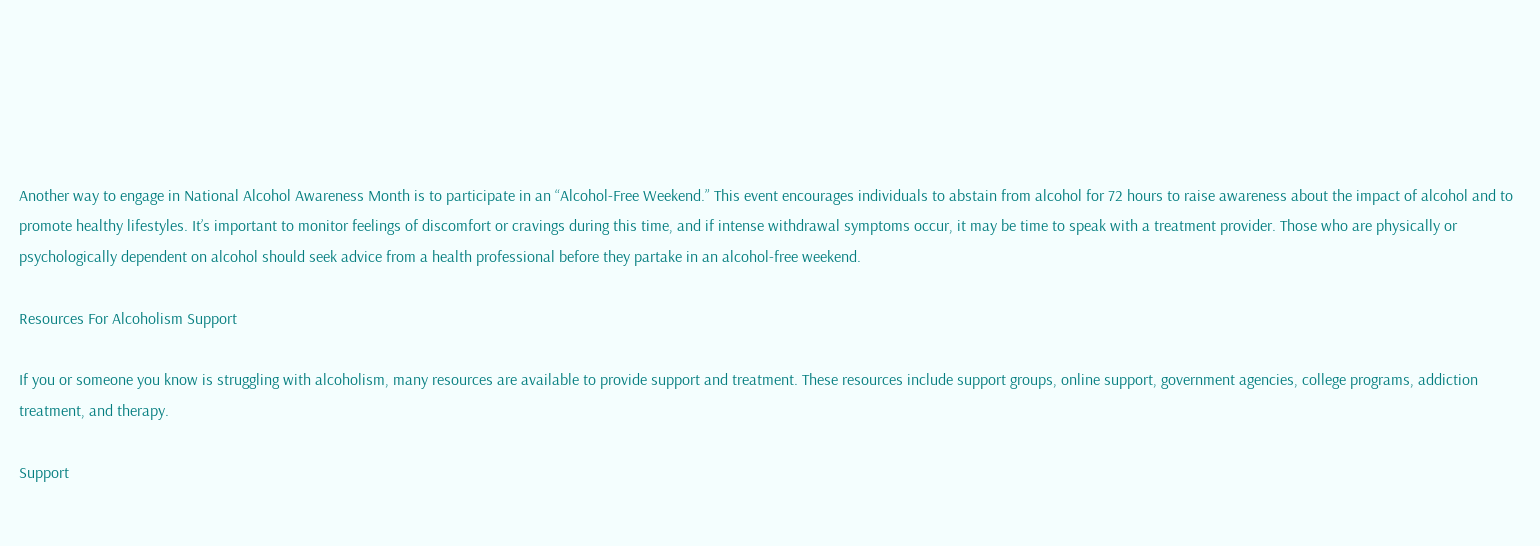Another way to engage in National Alcohol Awareness Month is to participate in an “Alcohol-Free Weekend.” This event encourages individuals to abstain from alcohol for 72 hours to raise awareness about the impact of alcohol and to promote healthy lifestyles. It’s important to monitor feelings of discomfort or cravings during this time, and if intense withdrawal symptoms occur, it may be time to speak with a treatment provider. Those who are physically or psychologically dependent on alcohol should seek advice from a health professional before they partake in an alcohol-free weekend.

Resources For Alcoholism Support

If you or someone you know is struggling with alcoholism, many resources are available to provide support and treatment. These resources include support groups, online support, government agencies, college programs, addiction treatment, and therapy.

Support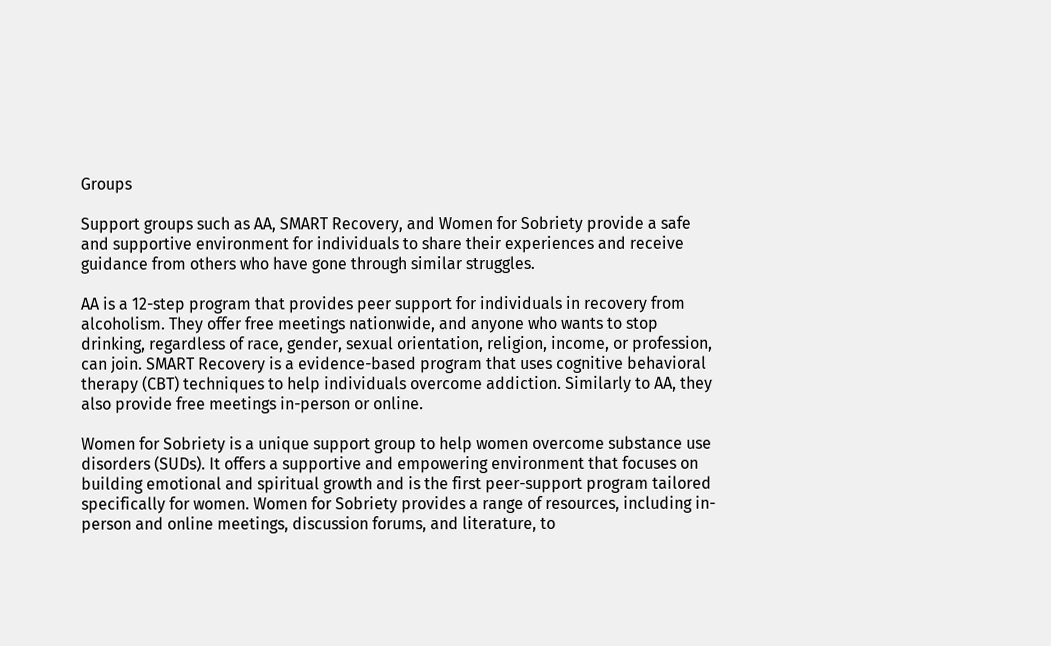Groups

Support groups such as AA, SMART Recovery, and Women for Sobriety provide a safe and supportive environment for individuals to share their experiences and receive guidance from others who have gone through similar struggles.

AA is a 12-step program that provides peer support for individuals in recovery from alcoholism. They offer free meetings nationwide, and anyone who wants to stop drinking, regardless of race, gender, sexual orientation, religion, income, or profession, can join. SMART Recovery is a evidence-based program that uses cognitive behavioral therapy (CBT) techniques to help individuals overcome addiction. Similarly to AA, they also provide free meetings in-person or online.

Women for Sobriety is a unique support group to help women overcome substance use disorders (SUDs). It offers a supportive and empowering environment that focuses on building emotional and spiritual growth and is the first peer-support program tailored specifically for women. Women for Sobriety provides a range of resources, including in-person and online meetings, discussion forums, and literature, to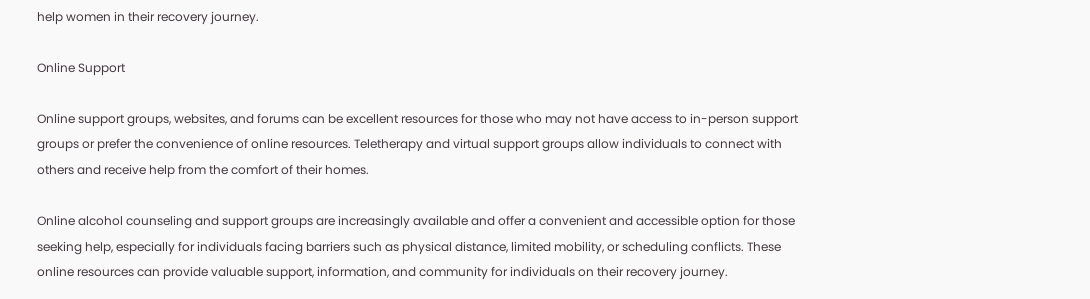help women in their recovery journey.

Online Support

Online support groups, websites, and forums can be excellent resources for those who may not have access to in-person support groups or prefer the convenience of online resources. Teletherapy and virtual support groups allow individuals to connect with others and receive help from the comfort of their homes.

Online alcohol counseling and support groups are increasingly available and offer a convenient and accessible option for those seeking help, especially for individuals facing barriers such as physical distance, limited mobility, or scheduling conflicts. These online resources can provide valuable support, information, and community for individuals on their recovery journey.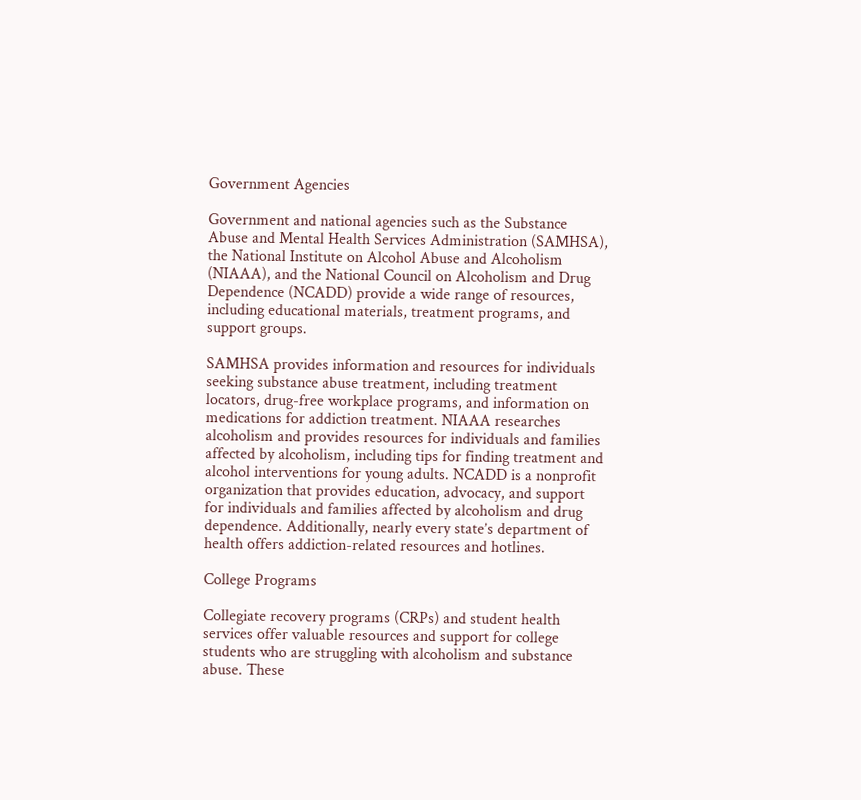Government Agencies

Government and national agencies such as the Substance Abuse and Mental Health Services Administration (SAMHSA), the National Institute on Alcohol Abuse and Alcoholism (NIAAA), and the National Council on Alcoholism and Drug Dependence (NCADD) provide a wide range of resources, including educational materials, treatment programs, and support groups.

SAMHSA provides information and resources for individuals seeking substance abuse treatment, including treatment locators, drug-free workplace programs, and information on medications for addiction treatment. NIAAA researches alcoholism and provides resources for individuals and families affected by alcoholism, including tips for finding treatment and alcohol interventions for young adults. NCADD is a nonprofit organization that provides education, advocacy, and support for individuals and families affected by alcoholism and drug dependence. Additionally, nearly every state’s department of health offers addiction-related resources and hotlines.

College Programs

Collegiate recovery programs (CRPs) and student health services offer valuable resources and support for college students who are struggling with alcoholism and substance abuse. These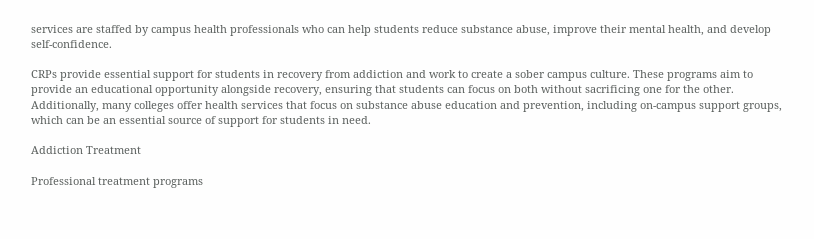services are staffed by campus health professionals who can help students reduce substance abuse, improve their mental health, and develop self-confidence.

CRPs provide essential support for students in recovery from addiction and work to create a sober campus culture. These programs aim to provide an educational opportunity alongside recovery, ensuring that students can focus on both without sacrificing one for the other. Additionally, many colleges offer health services that focus on substance abuse education and prevention, including on-campus support groups, which can be an essential source of support for students in need.

Addiction Treatment

Professional treatment programs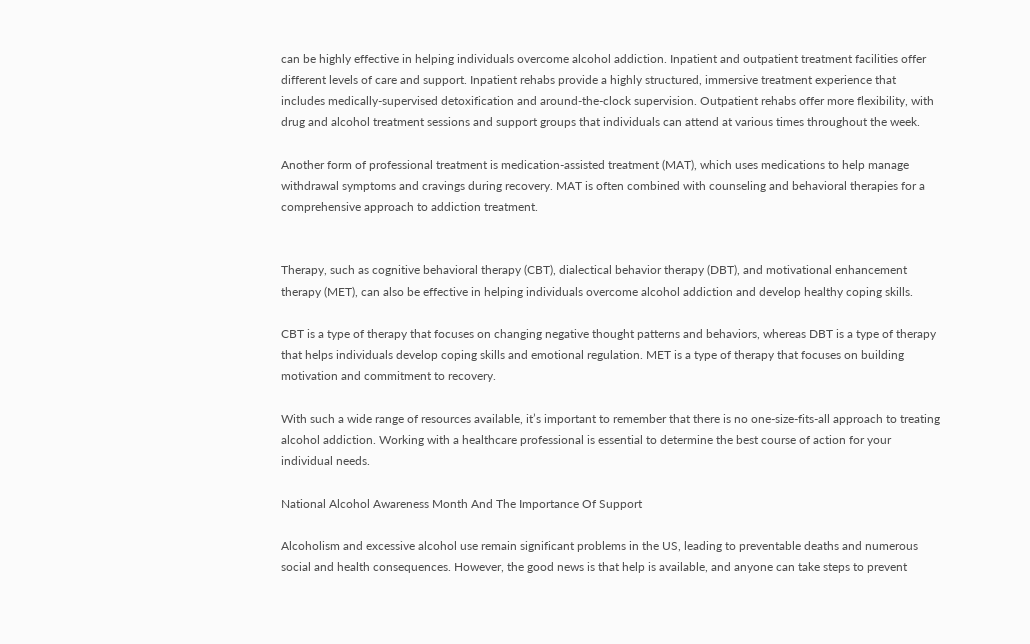can be highly effective in helping individuals overcome alcohol addiction. Inpatient and outpatient treatment facilities offer different levels of care and support. Inpatient rehabs provide a highly structured, immersive treatment experience that includes medically-supervised detoxification and around-the-clock supervision. Outpatient rehabs offer more flexibility, with drug and alcohol treatment sessions and support groups that individuals can attend at various times throughout the week.

Another form of professional treatment is medication-assisted treatment (MAT), which uses medications to help manage withdrawal symptoms and cravings during recovery. MAT is often combined with counseling and behavioral therapies for a comprehensive approach to addiction treatment.


Therapy, such as cognitive behavioral therapy (CBT), dialectical behavior therapy (DBT), and motivational enhancement therapy (MET), can also be effective in helping individuals overcome alcohol addiction and develop healthy coping skills.

CBT is a type of therapy that focuses on changing negative thought patterns and behaviors, whereas DBT is a type of therapy that helps individuals develop coping skills and emotional regulation. MET is a type of therapy that focuses on building motivation and commitment to recovery.

With such a wide range of resources available, it’s important to remember that there is no one-size-fits-all approach to treating alcohol addiction. Working with a healthcare professional is essential to determine the best course of action for your individual needs.

National Alcohol Awareness Month And The Importance Of Support

Alcoholism and excessive alcohol use remain significant problems in the US, leading to preventable deaths and numerous social and health consequences. However, the good news is that help is available, and anyone can take steps to prevent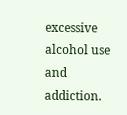excessive alcohol use and addiction.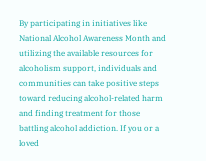By participating in initiatives like National Alcohol Awareness Month and utilizing the available resources for alcoholism support, individuals and communities can take positive steps toward reducing alcohol-related harm and finding treatment for those battling alcohol addiction. If you or a loved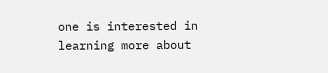one is interested in learning more about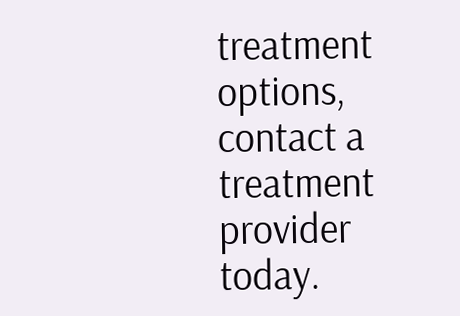treatment options, contact a treatment provider today.